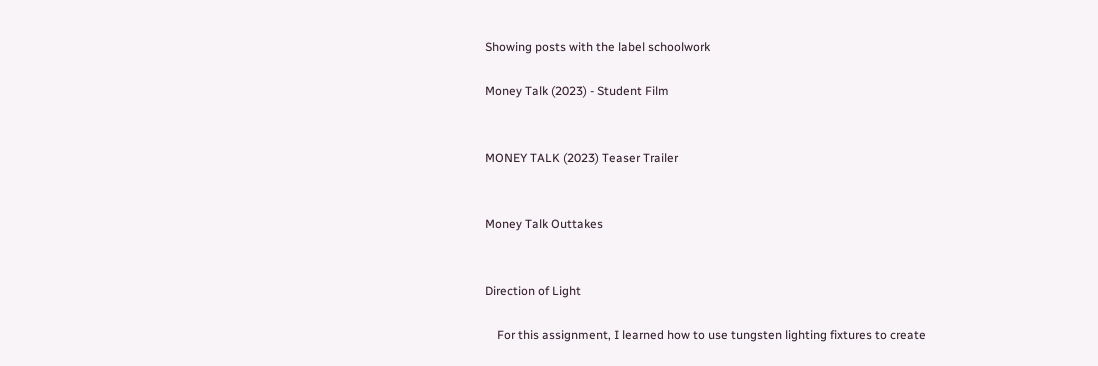Showing posts with the label schoolwork

Money Talk (2023) - Student Film


MONEY TALK (2023) Teaser Trailer


Money Talk Outtakes


Direction of Light

    For this assignment, I learned how to use tungsten lighting fixtures to create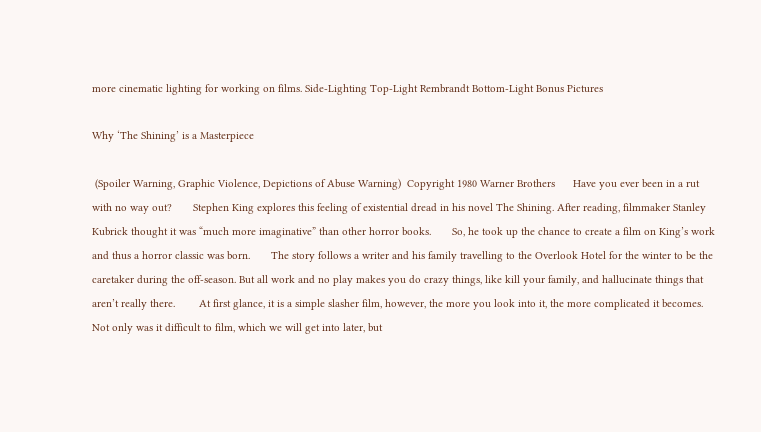more cinematic lighting for working on films. Side-Lighting Top-Light Rembrandt Bottom-Light Bonus Pictures

Why ‘The Shining’ is a Masterpiece

 (Spoiler Warning, Graphic Violence, Depictions of Abuse Warning)  Copyright 1980 Warner Brothers      Have you ever been in a rut with no way out?       Stephen King explores this feeling of existential dread in his novel The Shining. After reading, filmmaker Stanley Kubrick thought it was “much more imaginative” than other horror books.       So, he took up the chance to create a film on King’s work and thus a horror classic was born.       The story follows a writer and his family travelling to the Overlook Hotel for the winter to be the caretaker during the off-season. But all work and no play makes you do crazy things, like kill your family, and hallucinate things that aren’t really there.        At first glance, it is a simple slasher film, however, the more you look into it, the more complicated it becomes. Not only was it difficult to film, which we will get into later, but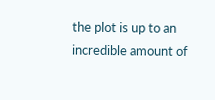the plot is up to an incredible amount of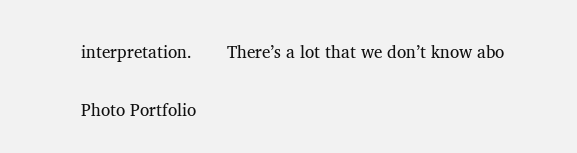interpretation.       There’s a lot that we don’t know abo

Photo Portfolio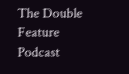The Double Feature Podcast